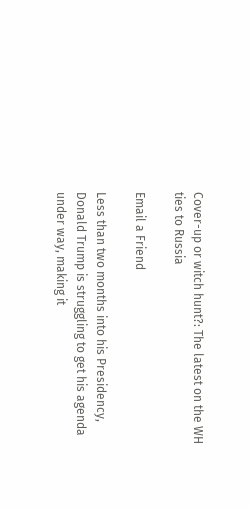Cover-up or witch hunt?: The latest on the WH ties to Russia

Email a Friend

Less than two months into his Presidency, Donald Trump is struggling to get his agenda under way, making it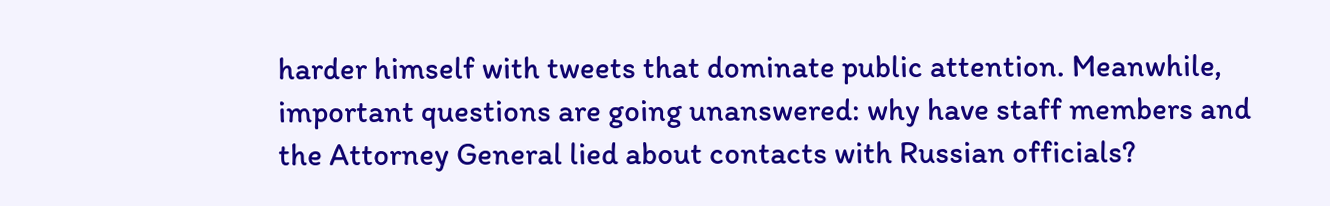harder himself with tweets that dominate public attention. Meanwhile, important questions are going unanswered: why have staff members and the Attorney General lied about contacts with Russian officials?